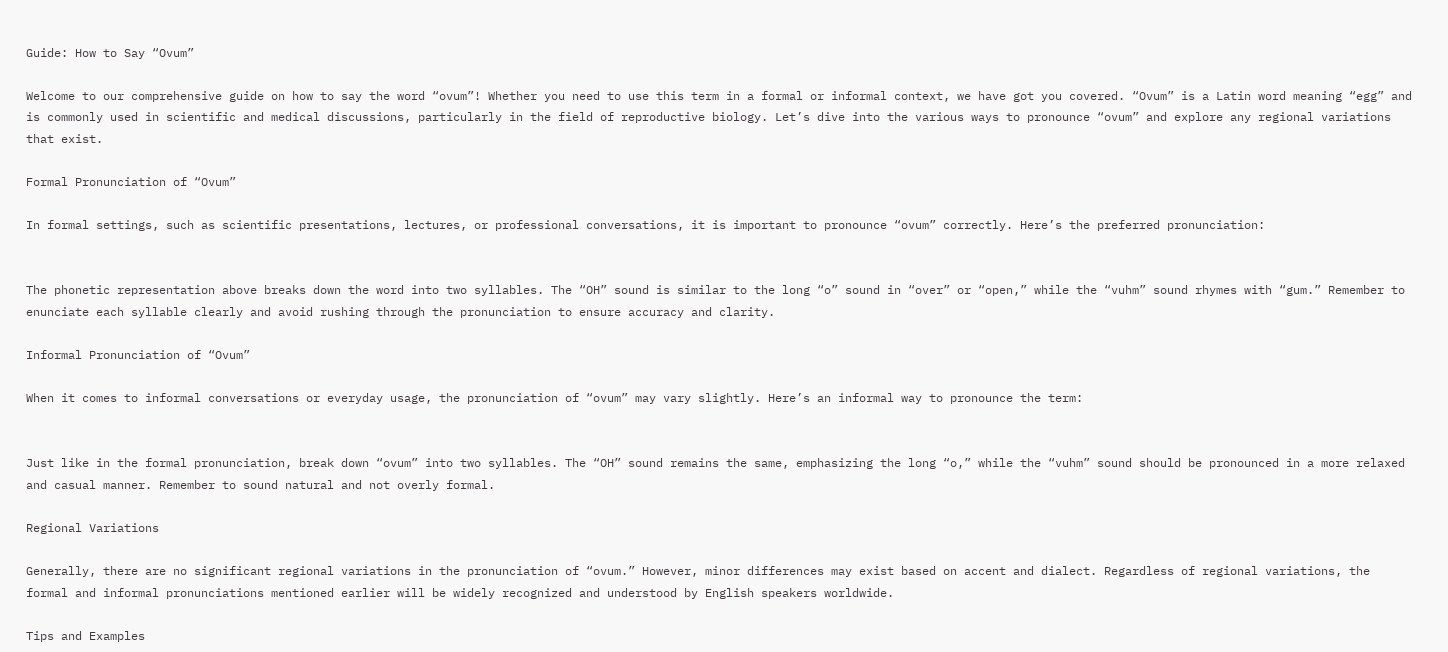Guide: How to Say “Ovum”

Welcome to our comprehensive guide on how to say the word “ovum”! Whether you need to use this term in a formal or informal context, we have got you covered. “Ovum” is a Latin word meaning “egg” and is commonly used in scientific and medical discussions, particularly in the field of reproductive biology. Let’s dive into the various ways to pronounce “ovum” and explore any regional variations that exist.

Formal Pronunciation of “Ovum”

In formal settings, such as scientific presentations, lectures, or professional conversations, it is important to pronounce “ovum” correctly. Here’s the preferred pronunciation:


The phonetic representation above breaks down the word into two syllables. The “OH” sound is similar to the long “o” sound in “over” or “open,” while the “vuhm” sound rhymes with “gum.” Remember to enunciate each syllable clearly and avoid rushing through the pronunciation to ensure accuracy and clarity.

Informal Pronunciation of “Ovum”

When it comes to informal conversations or everyday usage, the pronunciation of “ovum” may vary slightly. Here’s an informal way to pronounce the term:


Just like in the formal pronunciation, break down “ovum” into two syllables. The “OH” sound remains the same, emphasizing the long “o,” while the “vuhm” sound should be pronounced in a more relaxed and casual manner. Remember to sound natural and not overly formal.

Regional Variations

Generally, there are no significant regional variations in the pronunciation of “ovum.” However, minor differences may exist based on accent and dialect. Regardless of regional variations, the formal and informal pronunciations mentioned earlier will be widely recognized and understood by English speakers worldwide.

Tips and Examples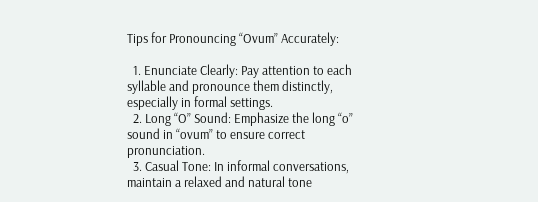Tips for Pronouncing “Ovum” Accurately:

  1. Enunciate Clearly: Pay attention to each syllable and pronounce them distinctly, especially in formal settings.
  2. Long “O” Sound: Emphasize the long “o” sound in “ovum” to ensure correct pronunciation.
  3. Casual Tone: In informal conversations, maintain a relaxed and natural tone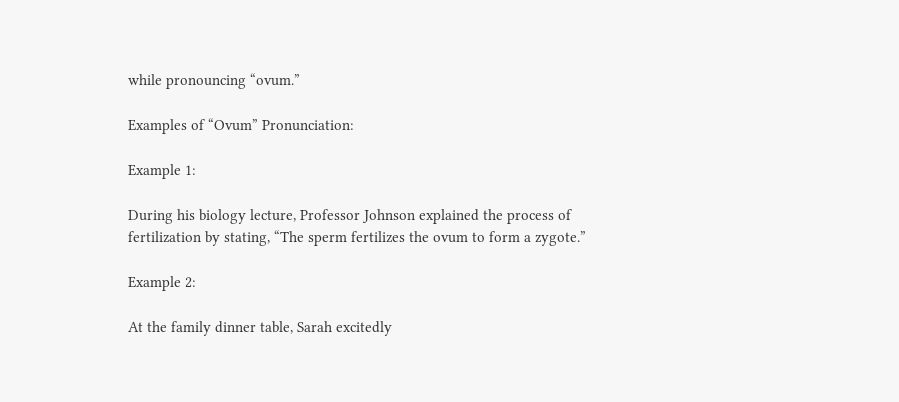while pronouncing “ovum.”

Examples of “Ovum” Pronunciation:

Example 1:

During his biology lecture, Professor Johnson explained the process of fertilization by stating, “The sperm fertilizes the ovum to form a zygote.”

Example 2:

At the family dinner table, Sarah excitedly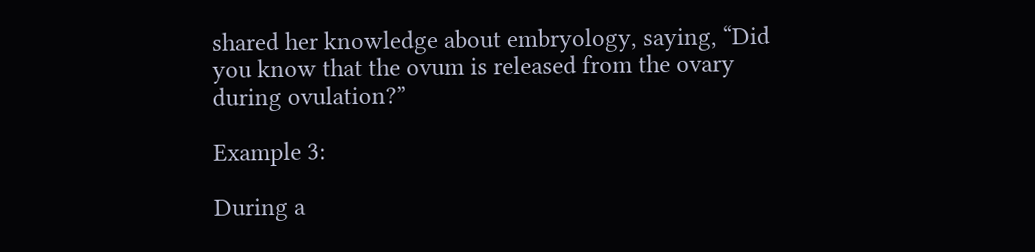shared her knowledge about embryology, saying, “Did you know that the ovum is released from the ovary during ovulation?”

Example 3:

During a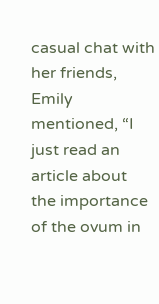casual chat with her friends, Emily mentioned, “I just read an article about the importance of the ovum in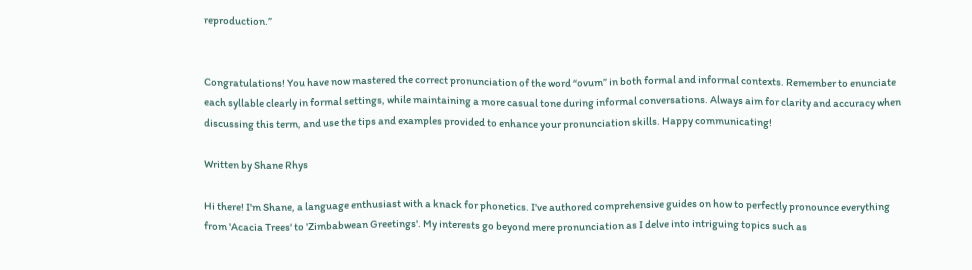reproduction.”


Congratulations! You have now mastered the correct pronunciation of the word “ovum” in both formal and informal contexts. Remember to enunciate each syllable clearly in formal settings, while maintaining a more casual tone during informal conversations. Always aim for clarity and accuracy when discussing this term, and use the tips and examples provided to enhance your pronunciation skills. Happy communicating!

Written by Shane Rhys

Hi there! I'm Shane, a language enthusiast with a knack for phonetics. I've authored comprehensive guides on how to perfectly pronounce everything from 'Acacia Trees' to 'Zimbabwean Greetings'. My interests go beyond mere pronunciation as I delve into intriguing topics such as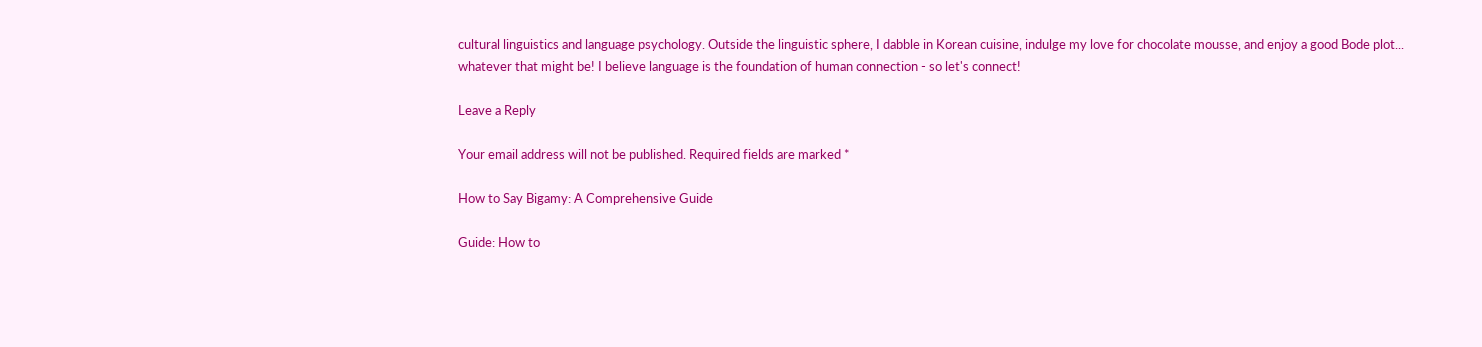cultural linguistics and language psychology. Outside the linguistic sphere, I dabble in Korean cuisine, indulge my love for chocolate mousse, and enjoy a good Bode plot... whatever that might be! I believe language is the foundation of human connection - so let's connect!

Leave a Reply

Your email address will not be published. Required fields are marked *

How to Say Bigamy: A Comprehensive Guide

Guide: How to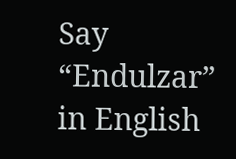Say “Endulzar” in English